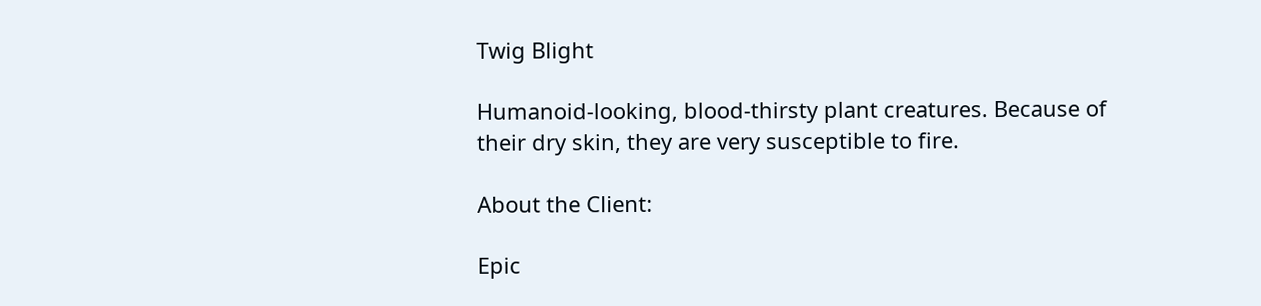Twig Blight

Humanoid-looking, blood-thirsty plant creatures. Because of their dry skin, they are very susceptible to fire.

About the Client:

Epic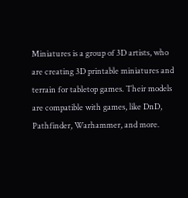Miniatures is a group of 3D artists, who are creating 3D printable miniatures and terrain for tabletop games. Their models are compatible with games, like DnD, Pathfinder, Warhammer, and more.